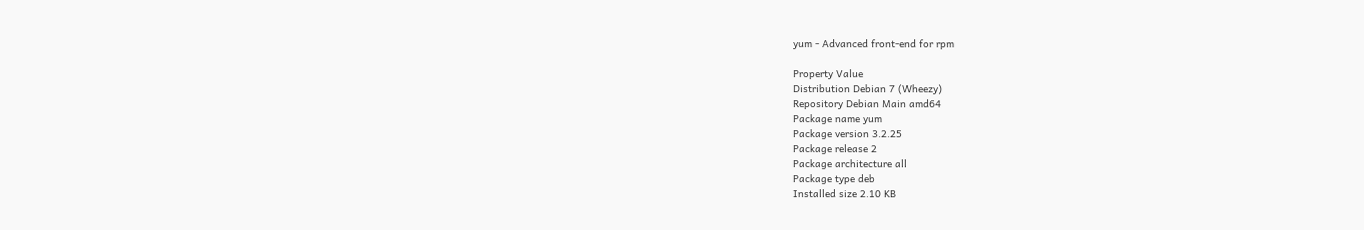yum - Advanced front-end for rpm

Property Value
Distribution Debian 7 (Wheezy)
Repository Debian Main amd64
Package name yum
Package version 3.2.25
Package release 2
Package architecture all
Package type deb
Installed size 2.10 KB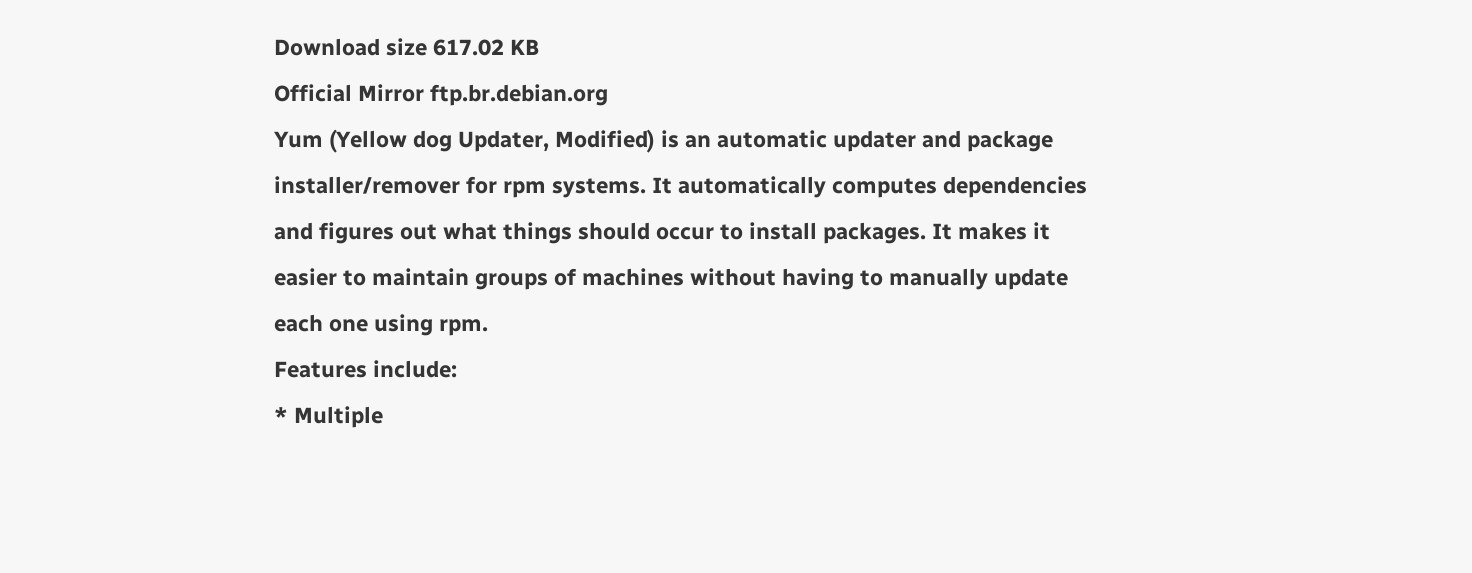Download size 617.02 KB
Official Mirror ftp.br.debian.org
Yum (Yellow dog Updater, Modified) is an automatic updater and package
installer/remover for rpm systems. It automatically computes dependencies
and figures out what things should occur to install packages. It makes it
easier to maintain groups of machines without having to manually update
each one using rpm.
Features include:
* Multiple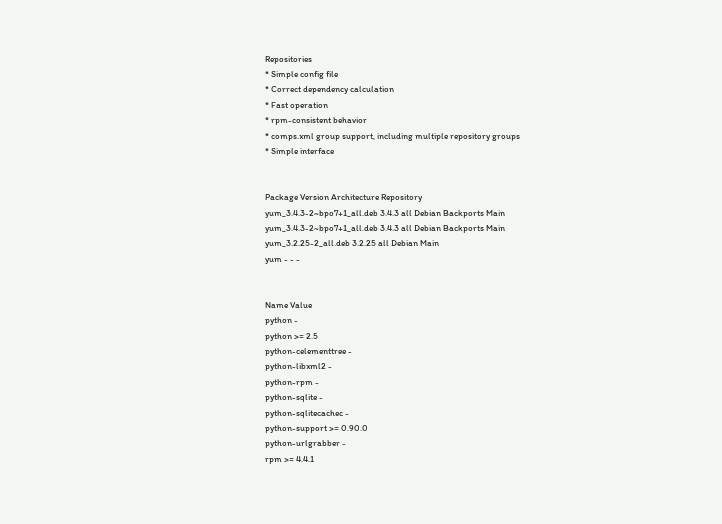Repositories
* Simple config file
* Correct dependency calculation
* Fast operation
* rpm-consistent behavior
* comps.xml group support, including multiple repository groups
* Simple interface


Package Version Architecture Repository
yum_3.4.3-2~bpo7+1_all.deb 3.4.3 all Debian Backports Main
yum_3.4.3-2~bpo7+1_all.deb 3.4.3 all Debian Backports Main
yum_3.2.25-2_all.deb 3.2.25 all Debian Main
yum - - -


Name Value
python -
python >= 2.5
python-celementtree -
python-libxml2 -
python-rpm -
python-sqlite -
python-sqlitecachec -
python-support >= 0.90.0
python-urlgrabber -
rpm >= 4.4.1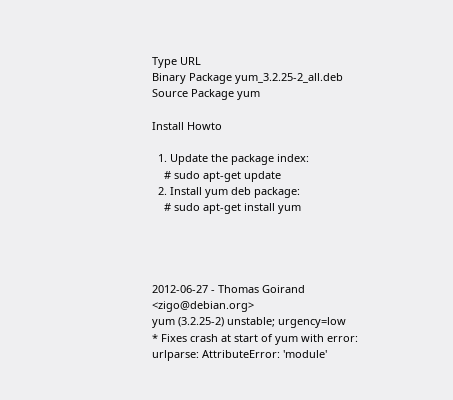Type URL
Binary Package yum_3.2.25-2_all.deb
Source Package yum

Install Howto

  1. Update the package index:
    # sudo apt-get update
  2. Install yum deb package:
    # sudo apt-get install yum




2012-06-27 - Thomas Goirand <zigo@debian.org>
yum (3.2.25-2) unstable; urgency=low
* Fixes crash at start of yum with error: urlparse: AttributeError: 'module'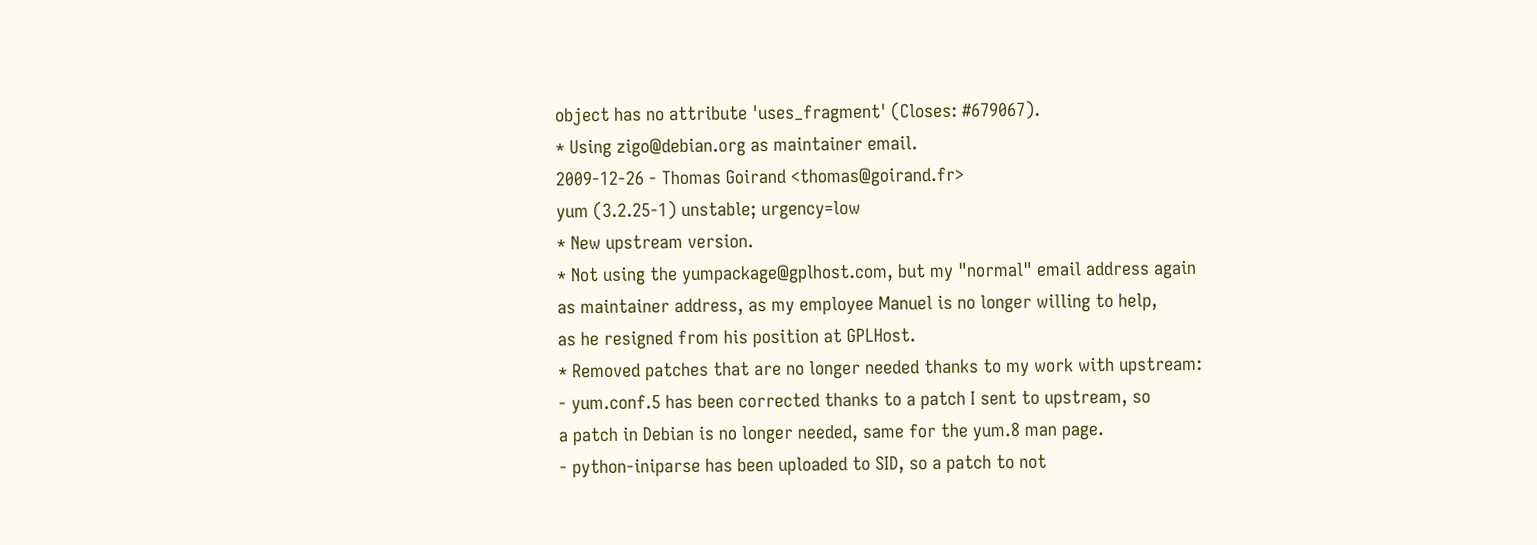object has no attribute 'uses_fragment' (Closes: #679067).
* Using zigo@debian.org as maintainer email.
2009-12-26 - Thomas Goirand <thomas@goirand.fr>
yum (3.2.25-1) unstable; urgency=low
* New upstream version.
* Not using the yumpackage@gplhost.com, but my "normal" email address again
as maintainer address, as my employee Manuel is no longer willing to help,
as he resigned from his position at GPLHost.
* Removed patches that are no longer needed thanks to my work with upstream:
- yum.conf.5 has been corrected thanks to a patch I sent to upstream, so
a patch in Debian is no longer needed, same for the yum.8 man page.
- python-iniparse has been uploaded to SID, so a patch to not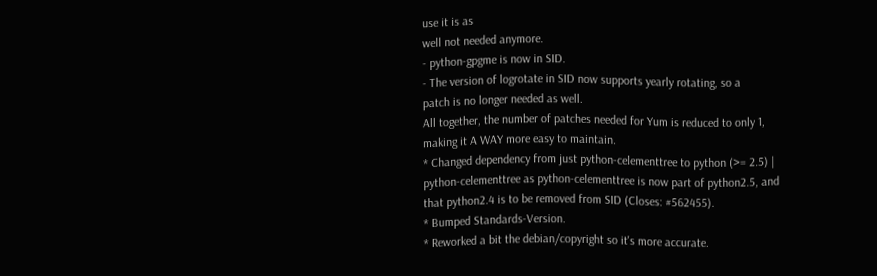use it is as
well not needed anymore.
- python-gpgme is now in SID.
- The version of logrotate in SID now supports yearly rotating, so a
patch is no longer needed as well.
All together, the number of patches needed for Yum is reduced to only 1,
making it A WAY more easy to maintain.
* Changed dependency from just python-celementtree to python (>= 2.5) |
python-celementtree as python-celementtree is now part of python2.5, and
that python2.4 is to be removed from SID (Closes: #562455).
* Bumped Standards-Version.
* Reworked a bit the debian/copyright so it's more accurate.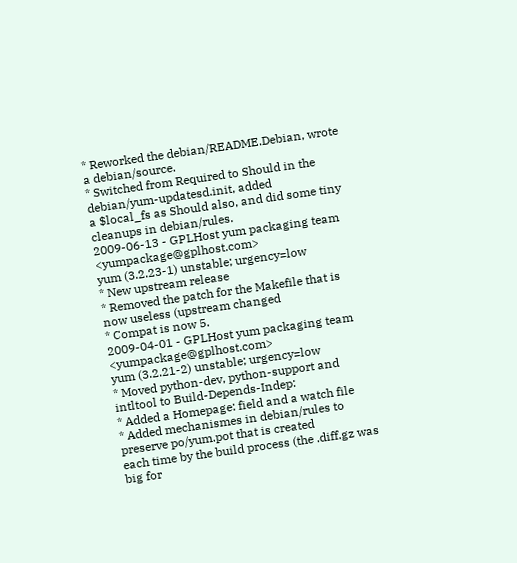* Reworked the debian/README.Debian, wrote a debian/source.
* Switched from Required to Should in the debian/yum-updatesd.init, added
a $local_fs as Should also, and did some tiny cleanups in debian/rules.
2009-06-13 - GPLHost yum packaging team <yumpackage@gplhost.com>
yum (3.2.23-1) unstable; urgency=low
* New upstream release
* Removed the patch for the Makefile that is now useless (upstream changed
* Compat is now 5.
2009-04-01 - GPLHost yum packaging team <yumpackage@gplhost.com>
yum (3.2.21-2) unstable; urgency=low
* Moved python-dev, python-support and intltool to Build-Depends-Indep:
* Added a Homepage: field and a watch file
* Added mechanismes in debian/rules to preserve po/yum.pot that is created
each time by the build process (the .diff.gz was big for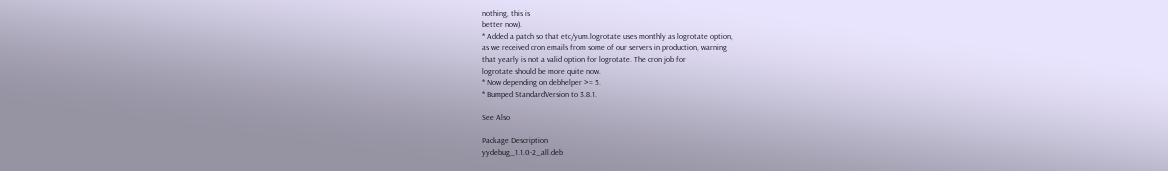nothing, this is
better now).
* Added a patch so that etc/yum.logrotate uses monthly as logrotate option,
as we received cron emails from some of our servers in production, warning
that yearly is not a valid option for logrotate. The cron job for
logrotate should be more quite now.
* Now depending on debhelper >= 5.
* Bumped StandardVersion to 3.8.1.

See Also

Package Description
yydebug_1.1.0-2_all.deb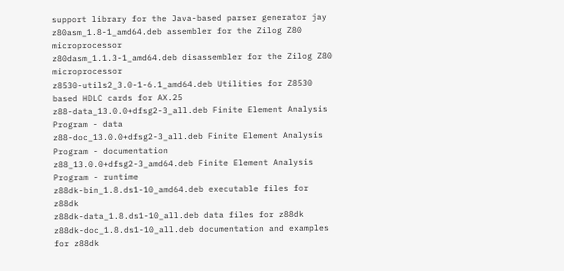support library for the Java-based parser generator jay
z80asm_1.8-1_amd64.deb assembler for the Zilog Z80 microprocessor
z80dasm_1.1.3-1_amd64.deb disassembler for the Zilog Z80 microprocessor
z8530-utils2_3.0-1-6.1_amd64.deb Utilities for Z8530 based HDLC cards for AX.25
z88-data_13.0.0+dfsg2-3_all.deb Finite Element Analysis Program - data
z88-doc_13.0.0+dfsg2-3_all.deb Finite Element Analysis Program - documentation
z88_13.0.0+dfsg2-3_amd64.deb Finite Element Analysis Program - runtime
z88dk-bin_1.8.ds1-10_amd64.deb executable files for z88dk
z88dk-data_1.8.ds1-10_all.deb data files for z88dk
z88dk-doc_1.8.ds1-10_all.deb documentation and examples for z88dk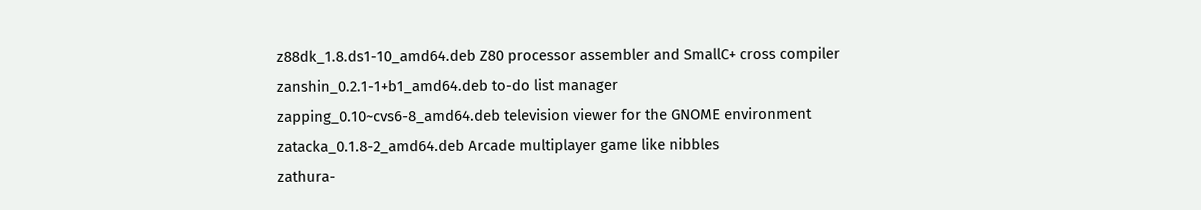z88dk_1.8.ds1-10_amd64.deb Z80 processor assembler and SmallC+ cross compiler
zanshin_0.2.1-1+b1_amd64.deb to-do list manager
zapping_0.10~cvs6-8_amd64.deb television viewer for the GNOME environment
zatacka_0.1.8-2_amd64.deb Arcade multiplayer game like nibbles
zathura-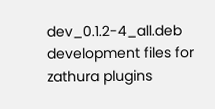dev_0.1.2-4_all.deb development files for zathura plugins